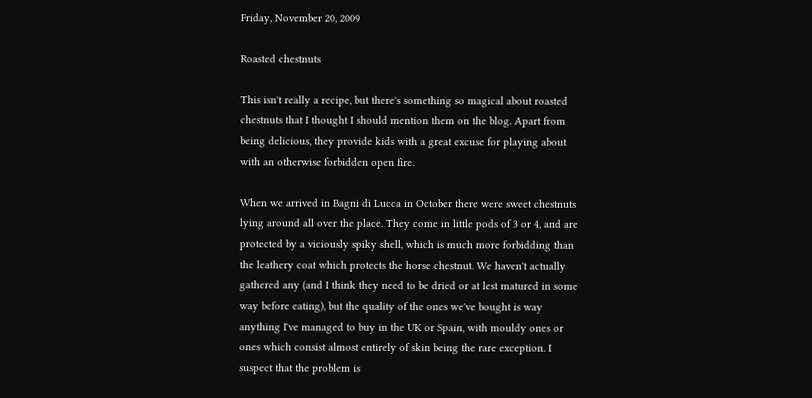Friday, November 20, 2009

Roasted chestnuts

This isn't really a recipe, but there's something so magical about roasted chestnuts that I thought I should mention them on the blog. Apart from being delicious, they provide kids with a great excuse for playing about with an otherwise forbidden open fire.

When we arrived in Bagni di Lucca in October there were sweet chestnuts lying around all over the place. They come in little pods of 3 or 4, and are protected by a viciously spiky shell, which is much more forbidding than the leathery coat which protects the horse chestnut. We haven't actually gathered any (and I think they need to be dried or at lest matured in some way before eating), but the quality of the ones we've bought is way anything I've managed to buy in the UK or Spain, with mouldy ones or ones which consist almost entirely of skin being the rare exception. I suspect that the problem is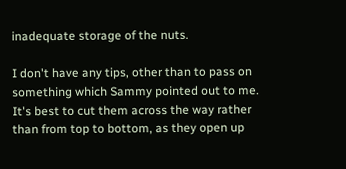inadequate storage of the nuts.

I don't have any tips, other than to pass on something which Sammy pointed out to me. It's best to cut them across the way rather than from top to bottom, as they open up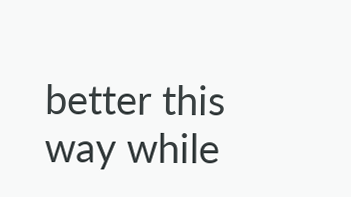better this way while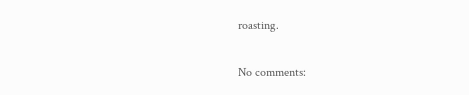roasting.

No comments: